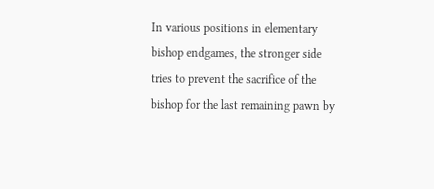In various positions in elementary bishop endgames, the stronger side tries to prevent the sacrifice of the bishop for the last remaining pawn by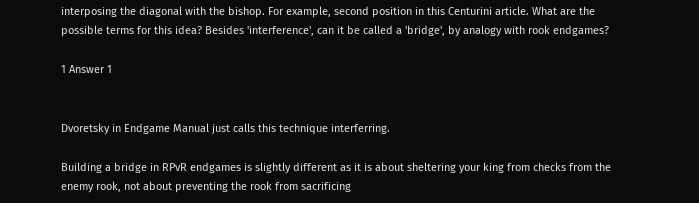interposing the diagonal with the bishop. For example, second position in this Centurini article. What are the possible terms for this idea? Besides 'interference', can it be called a 'bridge', by analogy with rook endgames?

1 Answer 1


Dvoretsky in Endgame Manual just calls this technique interferring.

Building a bridge in RPvR endgames is slightly different as it is about sheltering your king from checks from the enemy rook, not about preventing the rook from sacrificing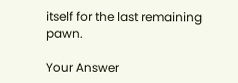itself for the last remaining pawn.

Your Answer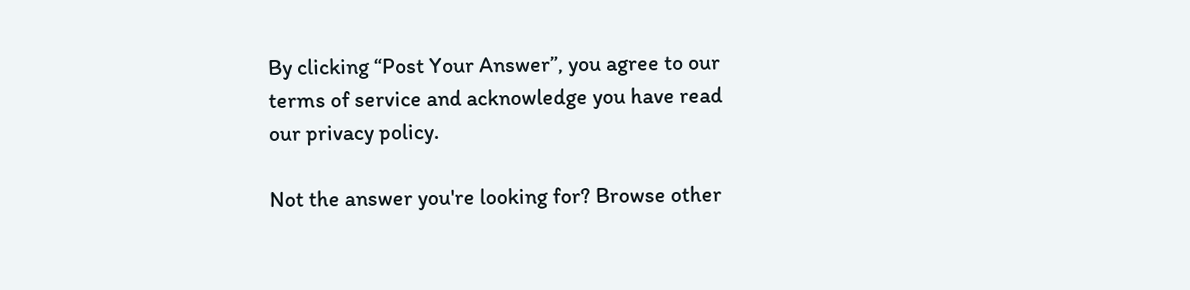By clicking “Post Your Answer”, you agree to our terms of service and acknowledge you have read our privacy policy.

Not the answer you're looking for? Browse other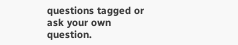questions tagged or ask your own question.